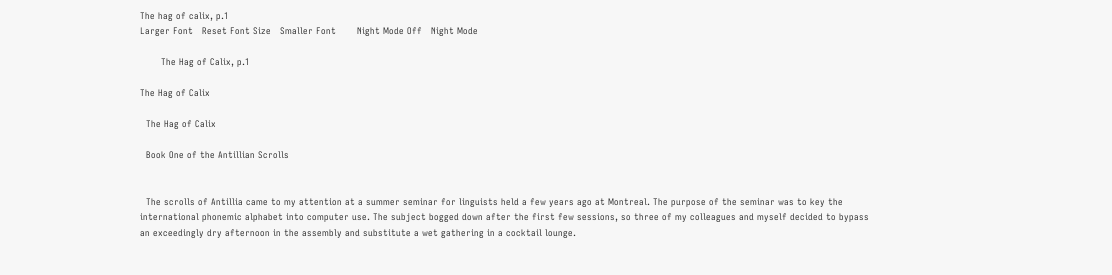The hag of calix, p.1
Larger Font   Reset Font Size   Smaller Font       Night Mode Off   Night Mode

       The Hag of Calix, p.1

The Hag of Calix

  The Hag of Calix

  Book One of the Antillian Scrolls


  The scrolls of Antillia came to my attention at a summer seminar for linguists held a few years ago at Montreal. The purpose of the seminar was to key the international phonemic alphabet into computer use. The subject bogged down after the first few sessions, so three of my colleagues and myself decided to bypass an exceedingly dry afternoon in the assembly and substitute a wet gathering in a cocktail lounge.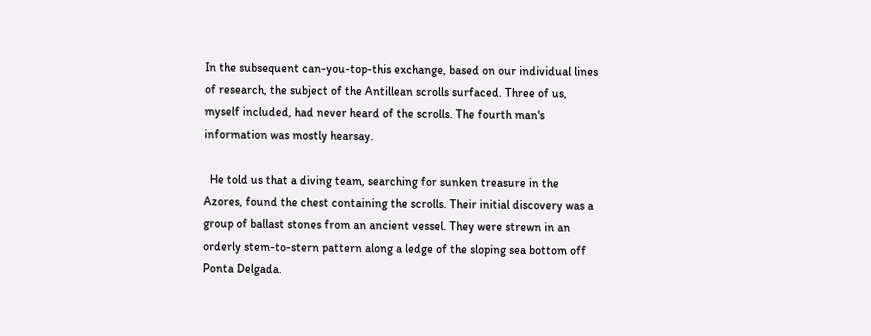In the subsequent can-you-top-this exchange, based on our individual lines of research, the subject of the Antillean scrolls surfaced. Three of us, myself included, had never heard of the scrolls. The fourth man's information was mostly hearsay.

  He told us that a diving team, searching for sunken treasure in the Azores, found the chest containing the scrolls. Their initial discovery was a group of ballast stones from an ancient vessel. They were strewn in an orderly stem-to-stern pattern along a ledge of the sloping sea bottom off Ponta Delgada.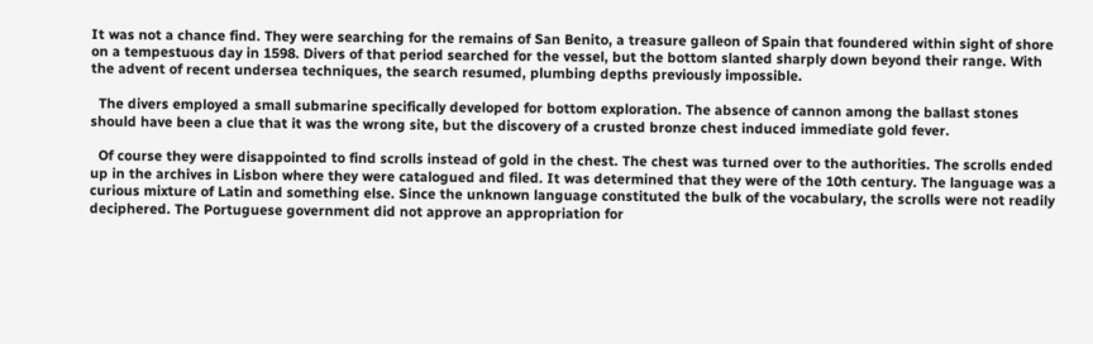It was not a chance find. They were searching for the remains of San Benito, a treasure galleon of Spain that foundered within sight of shore on a tempestuous day in 1598. Divers of that period searched for the vessel, but the bottom slanted sharply down beyond their range. With the advent of recent undersea techniques, the search resumed, plumbing depths previously impossible.

  The divers employed a small submarine specifically developed for bottom exploration. The absence of cannon among the ballast stones should have been a clue that it was the wrong site, but the discovery of a crusted bronze chest induced immediate gold fever.

  Of course they were disappointed to find scrolls instead of gold in the chest. The chest was turned over to the authorities. The scrolls ended up in the archives in Lisbon where they were catalogued and filed. It was determined that they were of the 10th century. The language was a curious mixture of Latin and something else. Since the unknown language constituted the bulk of the vocabulary, the scrolls were not readily deciphered. The Portuguese government did not approve an appropriation for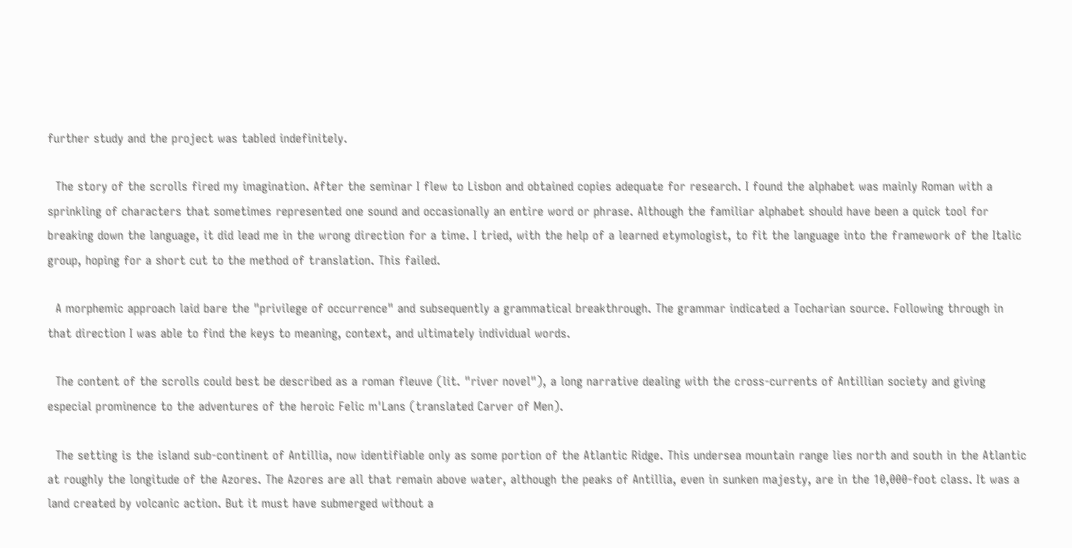further study and the project was tabled indefinitely.

  The story of the scrolls fired my imagination. After the seminar I flew to Lisbon and obtained copies adequate for research. I found the alphabet was mainly Roman with a sprinkling of characters that sometimes represented one sound and occasionally an entire word or phrase. Although the familiar alphabet should have been a quick tool for breaking down the language, it did lead me in the wrong direction for a time. I tried, with the help of a learned etymologist, to fit the language into the framework of the Italic group, hoping for a short cut to the method of translation. This failed.

  A morphemic approach laid bare the "privilege of occurrence" and subsequently a grammatical breakthrough. The grammar indicated a Tocharian source. Following through in that direction I was able to find the keys to meaning, context, and ultimately individual words.

  The content of the scrolls could best be described as a roman fleuve (lit. "river novel"), a long narrative dealing with the cross-currents of Antillian society and giving especial prominence to the adventures of the heroic Felic m'Lans (translated Carver of Men).

  The setting is the island sub-continent of Antillia, now identifiable only as some portion of the Atlantic Ridge. This undersea mountain range lies north and south in the Atlantic at roughly the longitude of the Azores. The Azores are all that remain above water, although the peaks of Antillia, even in sunken majesty, are in the 10,000-foot class. It was a land created by volcanic action. But it must have submerged without a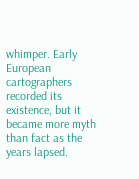whimper. Early European cartographers recorded its existence, but it became more myth than fact as the years lapsed.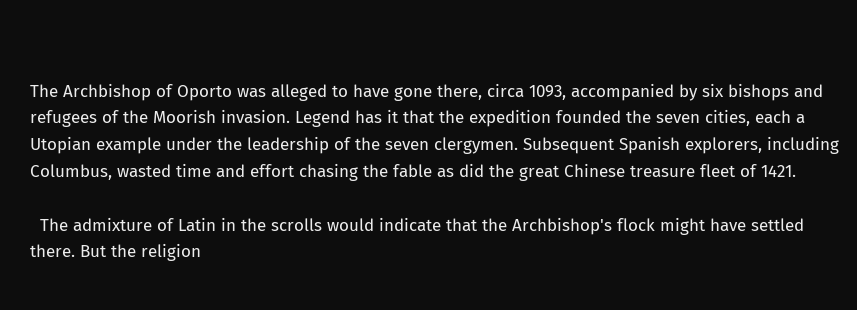The Archbishop of Oporto was alleged to have gone there, circa 1093, accompanied by six bishops and refugees of the Moorish invasion. Legend has it that the expedition founded the seven cities, each a Utopian example under the leadership of the seven clergymen. Subsequent Spanish explorers, including Columbus, wasted time and effort chasing the fable as did the great Chinese treasure fleet of 1421.

  The admixture of Latin in the scrolls would indicate that the Archbishop's flock might have settled there. But the religion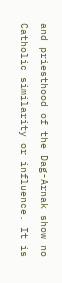and priesthood of the Dag-Arnak show no Catholic similarity or influence. It is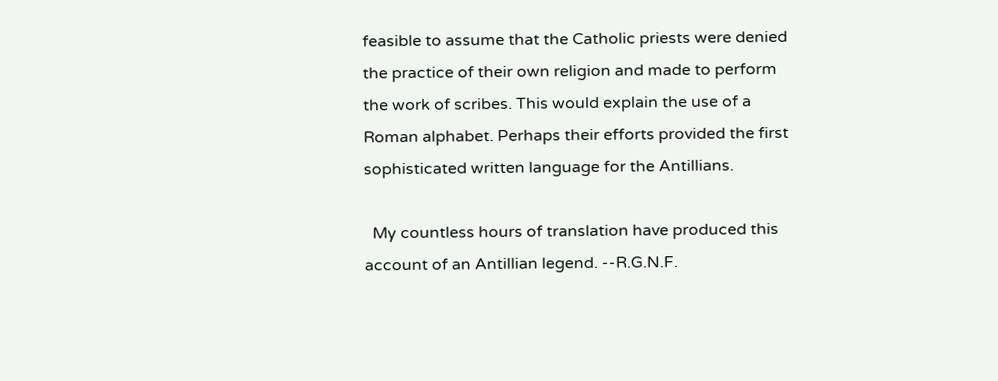feasible to assume that the Catholic priests were denied the practice of their own religion and made to perform the work of scribes. This would explain the use of a Roman alphabet. Perhaps their efforts provided the first sophisticated written language for the Antillians.

  My countless hours of translation have produced this account of an Antillian legend. --R.G.N.F.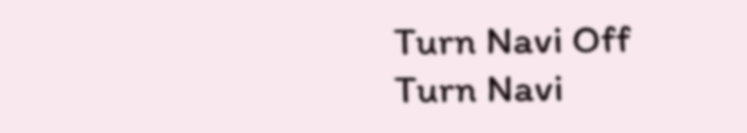Turn Navi Off
Turn Navi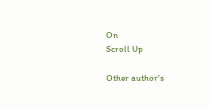On
Scroll Up

Other author's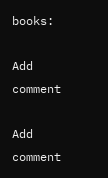books:

Add comment

Add comment